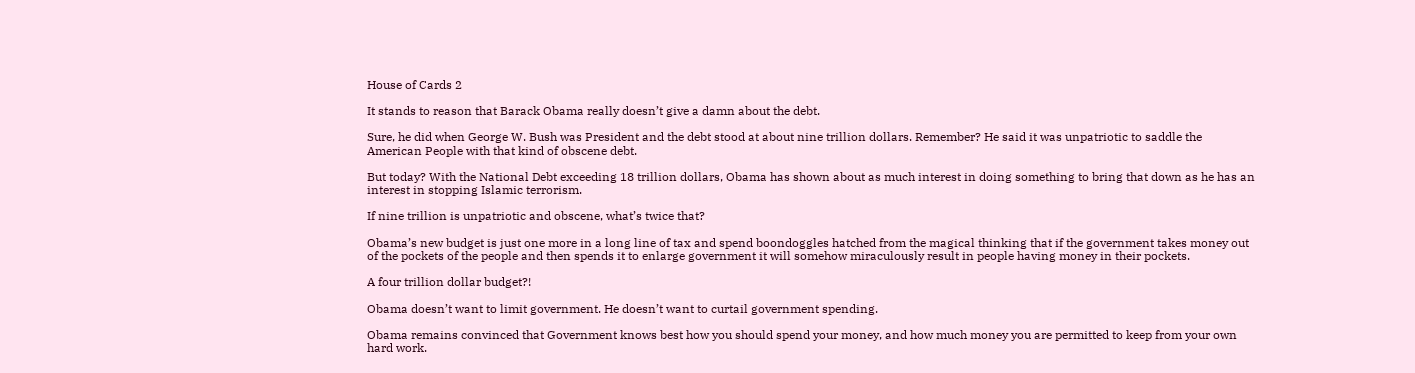House of Cards 2

It stands to reason that Barack Obama really doesn’t give a damn about the debt.

Sure, he did when George W. Bush was President and the debt stood at about nine trillion dollars. Remember? He said it was unpatriotic to saddle the American People with that kind of obscene debt.

But today? With the National Debt exceeding 18 trillion dollars, Obama has shown about as much interest in doing something to bring that down as he has an interest in stopping Islamic terrorism.

If nine trillion is unpatriotic and obscene, what’s twice that?

Obama’s new budget is just one more in a long line of tax and spend boondoggles hatched from the magical thinking that if the government takes money out of the pockets of the people and then spends it to enlarge government it will somehow miraculously result in people having money in their pockets.

A four trillion dollar budget?!

Obama doesn’t want to limit government. He doesn’t want to curtail government spending.

Obama remains convinced that Government knows best how you should spend your money, and how much money you are permitted to keep from your own hard work.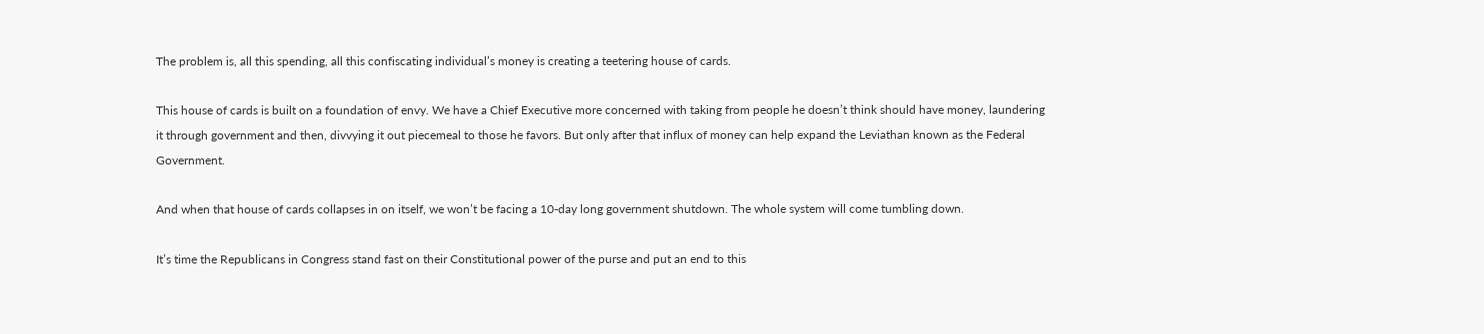The problem is, all this spending, all this confiscating individual’s money is creating a teetering house of cards.

This house of cards is built on a foundation of envy. We have a Chief Executive more concerned with taking from people he doesn’t think should have money, laundering it through government and then, divvying it out piecemeal to those he favors. But only after that influx of money can help expand the Leviathan known as the Federal Government.

And when that house of cards collapses in on itself, we won’t be facing a 10-day long government shutdown. The whole system will come tumbling down.

It’s time the Republicans in Congress stand fast on their Constitutional power of the purse and put an end to this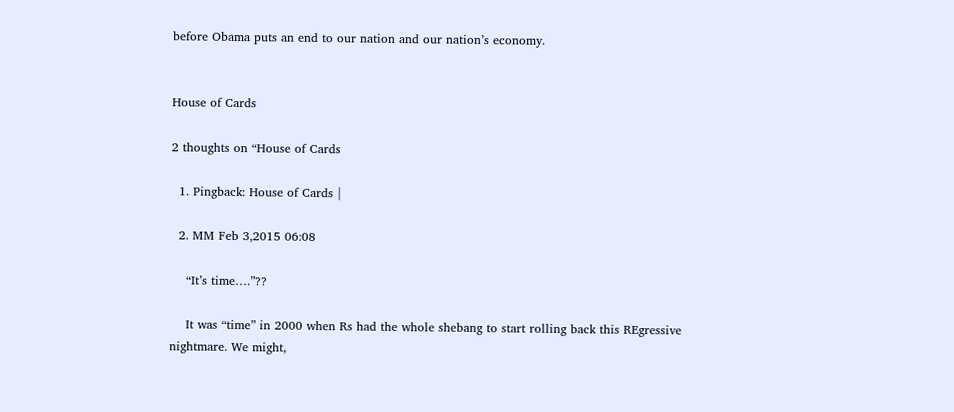before Obama puts an end to our nation and our nation’s economy.


House of Cards

2 thoughts on “House of Cards

  1. Pingback: House of Cards |

  2. MM Feb 3,2015 06:08

    “It’s time….”??

    It was “time” in 2000 when Rs had the whole shebang to start rolling back this REgressive nightmare. We might,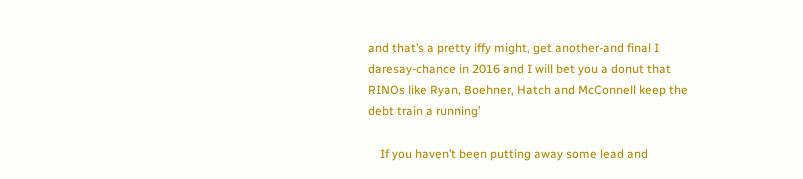and that’s a pretty iffy might, get another-and final I daresay-chance in 2016 and I will bet you a donut that RINOs like Ryan, Boehner, Hatch and McConnell keep the debt train a running’

    If you haven’t been putting away some lead and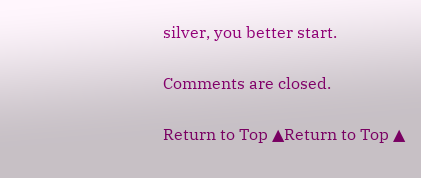silver, you better start.

Comments are closed.

Return to Top ▲Return to Top ▲